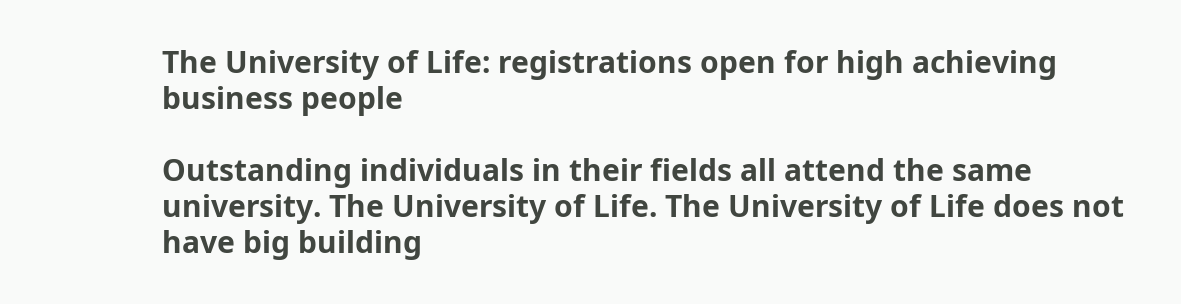The University of Life: registrations open for high achieving business people

Outstanding individuals in their fields all attend the same university. The University of Life. The University of Life does not have big building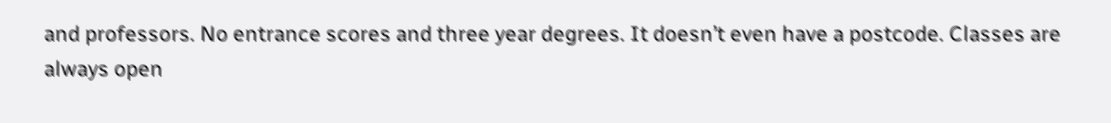and professors. No entrance scores and three year degrees. It doesn’t even have a postcode. Classes are always open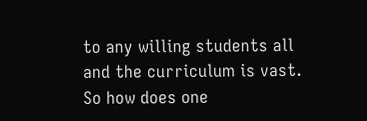to any willing students all and the curriculum is vast. So how does one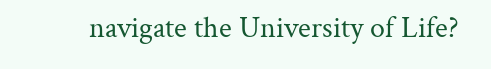navigate the University of Life?